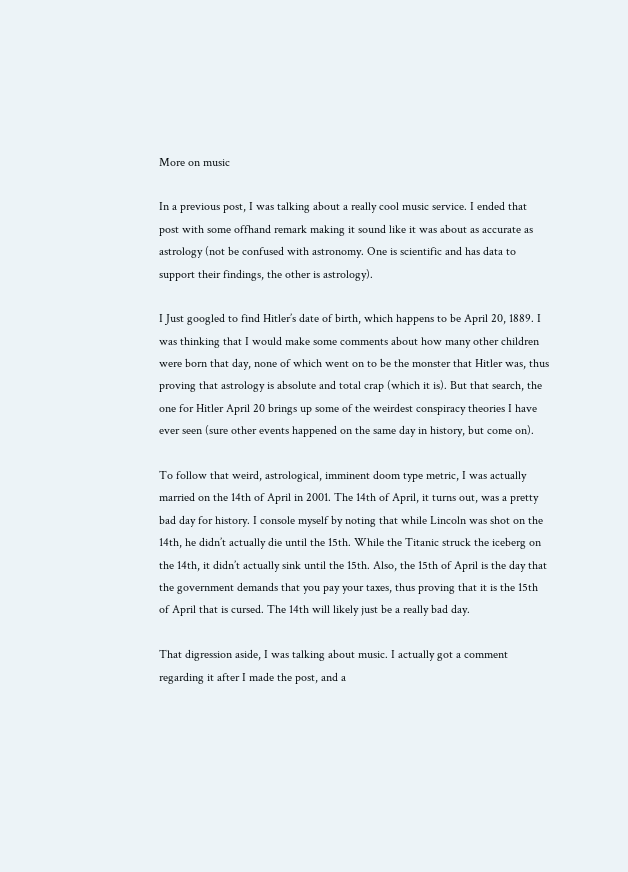More on music

In a previous post, I was talking about a really cool music service. I ended that post with some offhand remark making it sound like it was about as accurate as astrology (not be confused with astronomy. One is scientific and has data to support their findings, the other is astrology).

I Just googled to find Hitler’s date of birth, which happens to be April 20, 1889. I was thinking that I would make some comments about how many other children were born that day, none of which went on to be the monster that Hitler was, thus proving that astrology is absolute and total crap (which it is). But that search, the one for Hitler April 20 brings up some of the weirdest conspiracy theories I have ever seen (sure other events happened on the same day in history, but come on).

To follow that weird, astrological, imminent doom type metric, I was actually married on the 14th of April in 2001. The 14th of April, it turns out, was a pretty bad day for history. I console myself by noting that while Lincoln was shot on the 14th, he didn’t actually die until the 15th. While the Titanic struck the iceberg on the 14th, it didn’t actually sink until the 15th. Also, the 15th of April is the day that the government demands that you pay your taxes, thus proving that it is the 15th of April that is cursed. The 14th will likely just be a really bad day.

That digression aside, I was talking about music. I actually got a comment regarding it after I made the post, and a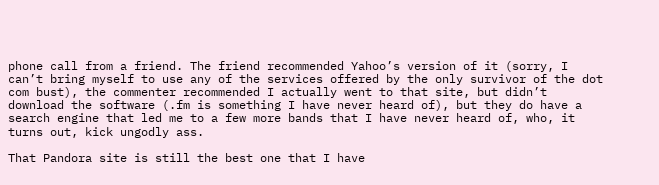phone call from a friend. The friend recommended Yahoo’s version of it (sorry, I can’t bring myself to use any of the services offered by the only survivor of the dot com bust), the commenter recommended I actually went to that site, but didn’t download the software (.fm is something I have never heard of), but they do have a search engine that led me to a few more bands that I have never heard of, who, it turns out, kick ungodly ass.

That Pandora site is still the best one that I have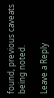found, previous caveats being noted.

Leave a Reply